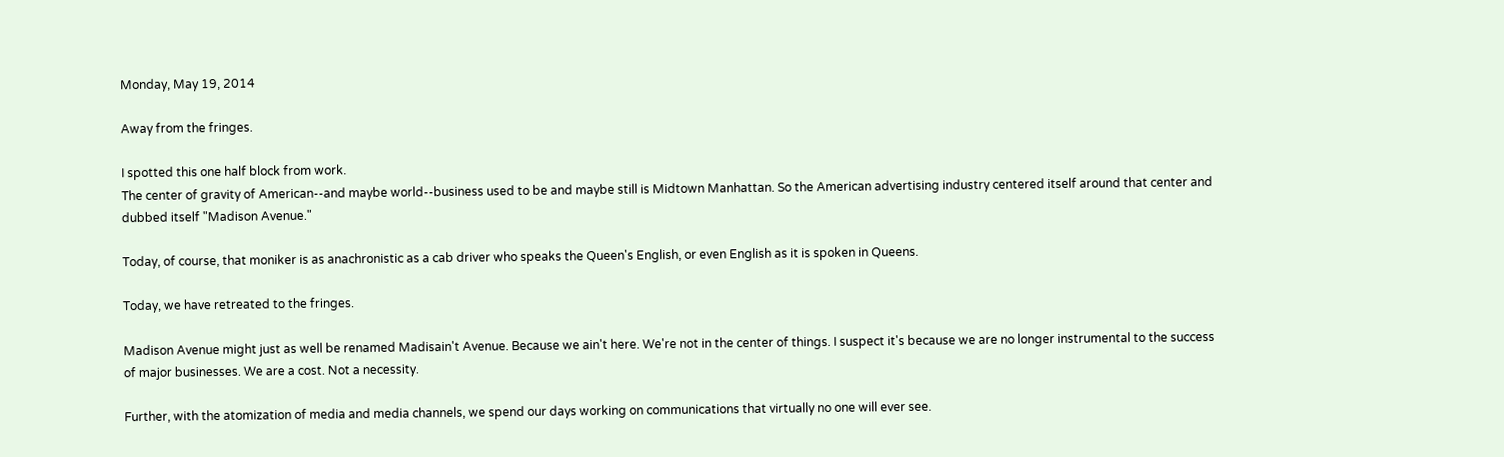Monday, May 19, 2014

Away from the fringes.

I spotted this one half block from work.
The center of gravity of American--and maybe world--business used to be and maybe still is Midtown Manhattan. So the American advertising industry centered itself around that center and dubbed itself "Madison Avenue."

Today, of course, that moniker is as anachronistic as a cab driver who speaks the Queen's English, or even English as it is spoken in Queens.

Today, we have retreated to the fringes.

Madison Avenue might just as well be renamed Madisain't Avenue. Because we ain't here. We're not in the center of things. I suspect it's because we are no longer instrumental to the success of major businesses. We are a cost. Not a necessity.

Further, with the atomization of media and media channels, we spend our days working on communications that virtually no one will ever see.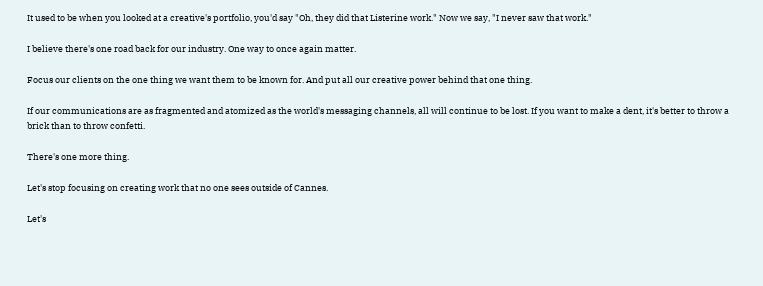It used to be when you looked at a creative's portfolio, you'd say "Oh, they did that Listerine work." Now we say, "I never saw that work."

I believe there's one road back for our industry. One way to once again matter.

Focus our clients on the one thing we want them to be known for. And put all our creative power behind that one thing.

If our communications are as fragmented and atomized as the world's messaging channels, all will continue to be lost. If you want to make a dent, it's better to throw a brick than to throw confetti.

There's one more thing.

Let's stop focusing on creating work that no one sees outside of Cannes.

Let's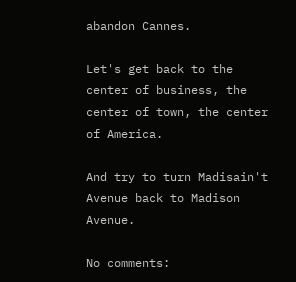abandon Cannes.

Let's get back to the center of business, the center of town, the center of America.

And try to turn Madisain't Avenue back to Madison Avenue.

No comments: